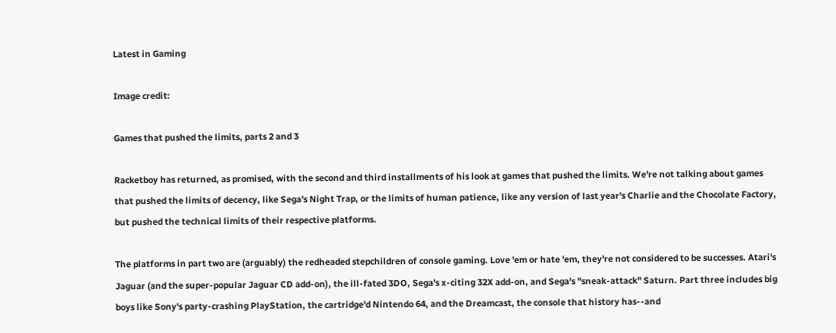Latest in Gaming

Image credit:

Games that pushed the limits, parts 2 and 3

Racketboy has returned, as promised, with the second and third installments of his look at games that pushed the limits. We're not talking about games that pushed the limits of decency, like Sega's Night Trap, or the limits of human patience, like any version of last year's Charlie and the Chocolate Factory, but pushed the technical limits of their respective platforms.

The platforms in part two are (arguably) the redheaded stepchildren of console gaming. Love 'em or hate 'em, they're not considered to be successes. Atari's Jaguar (and the super-popular Jaguar CD add-on), the ill-fated 3DO, Sega's x-citing 32X add-on, and Sega's "sneak-attack" Saturn. Part three includes big boys like Sony's party-crashing PlayStation, the cartridge'd Nintendo 64, and the Dreamcast, the console that history has--and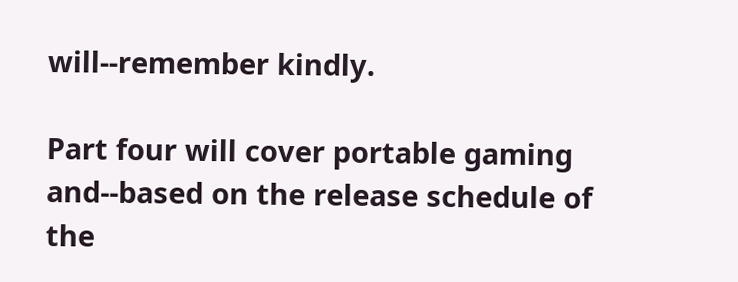will--remember kindly.

Part four will cover portable gaming and--based on the release schedule of the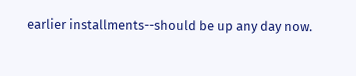earlier installments--should be up any day now.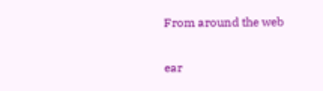From around the web

ear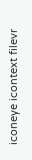iconeye icontext filevr